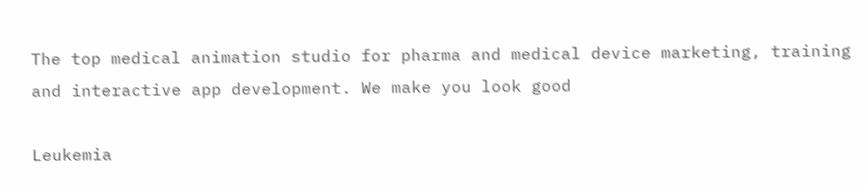The top medical animation studio for pharma and medical device marketing, training and interactive app development. We make you look good

Leukemia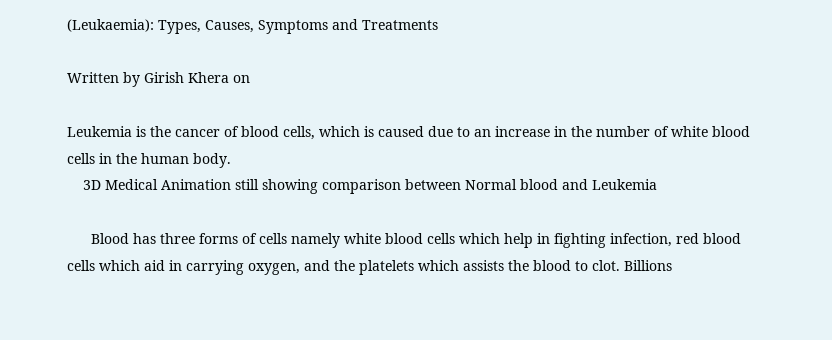(Leukaemia): Types, Causes, Symptoms and Treatments

Written by Girish Khera on

Leukemia is the cancer of blood cells, which is caused due to an increase in the number of white blood cells in the human body.
    3D Medical Animation still showing comparison between Normal blood and Leukemia

      Blood has three forms of cells namely white blood cells which help in fighting infection, red blood cells which aid in carrying oxygen, and the platelets which assists the blood to clot. Billions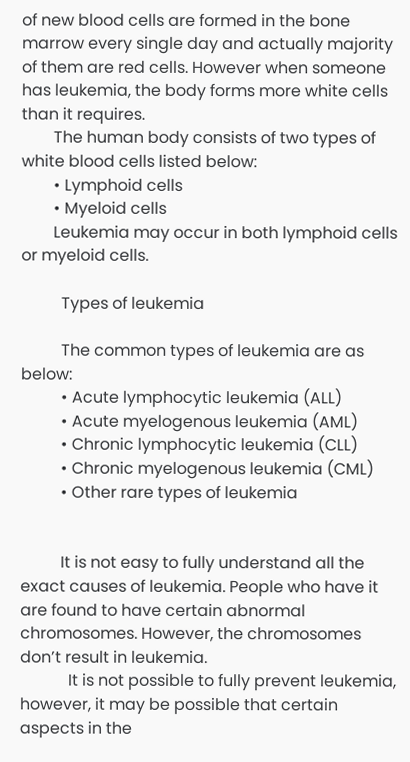of new blood cells are formed in the bone marrow every single day and actually majority of them are red cells. However when someone has leukemia, the body forms more white cells than it requires.
        The human body consists of two types of white blood cells listed below:
        • Lymphoid cells
        • Myeloid cells
        Leukemia may occur in both lymphoid cells or myeloid cells.

          Types of leukemia

          The common types of leukemia are as below:
          • Acute lymphocytic leukemia (ALL)
          • Acute myelogenous leukemia (AML)
          • Chronic lymphocytic leukemia (CLL)
          • Chronic myelogenous leukemia (CML)
          • Other rare types of leukemia


          It is not easy to fully understand all the exact causes of leukemia. People who have it are found to have certain abnormal chromosomes. However, the chromosomes don’t result in leukemia.
            It is not possible to fully prevent leukemia, however, it may be possible that certain aspects in the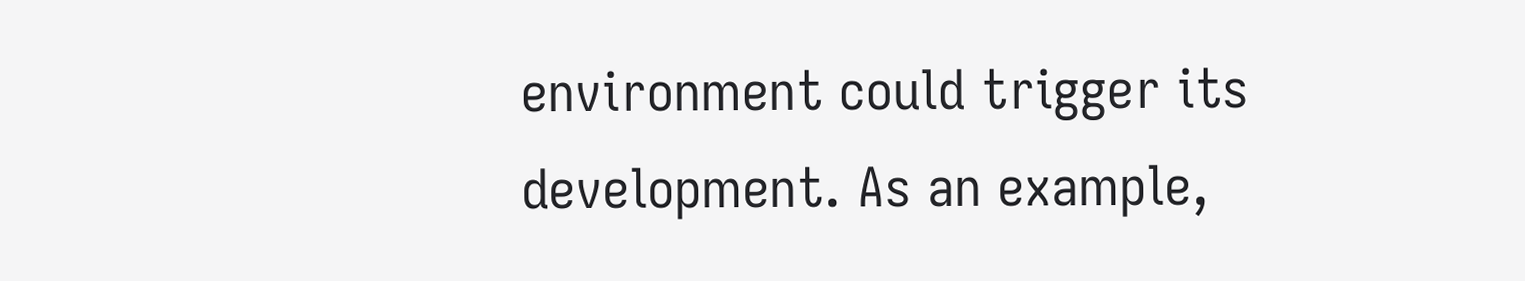environment could trigger its development. As an example,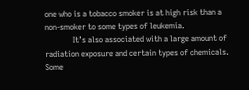one who is a tobacco smoker is at high risk than a non-smoker to some types of leukemia.
              It’s also associated with a large amount of radiation exposure and certain types of chemicals. Some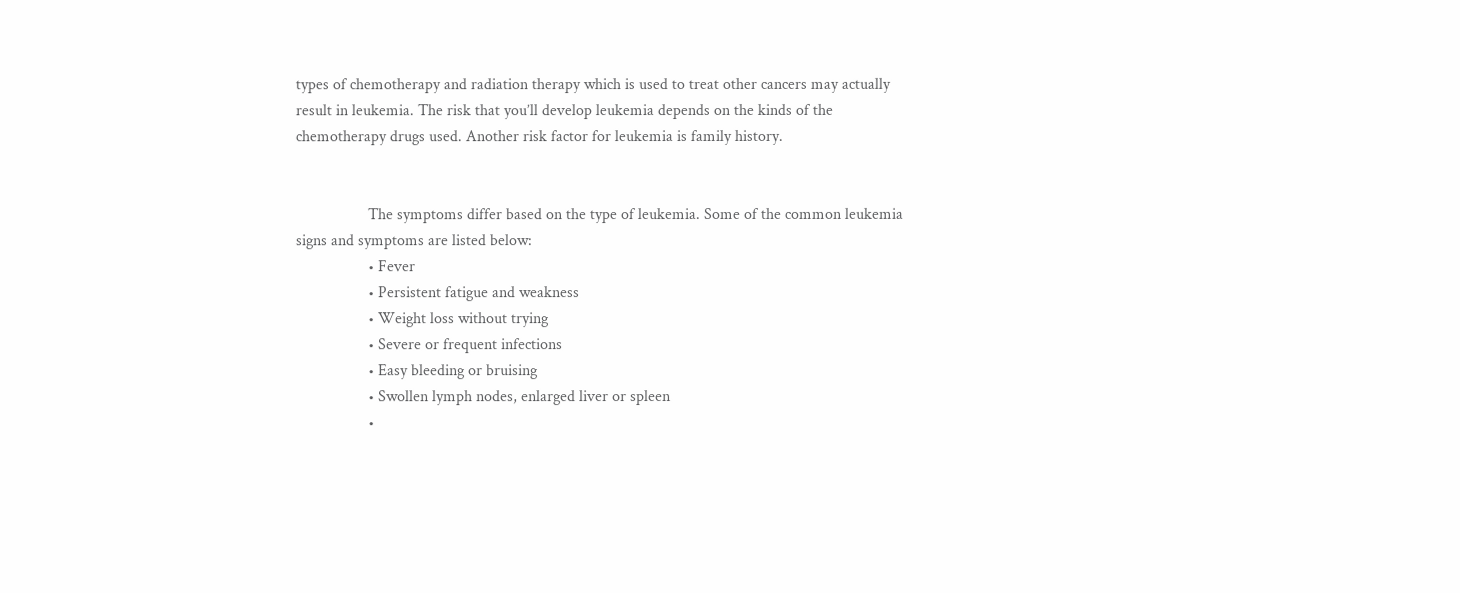types of chemotherapy and radiation therapy which is used to treat other cancers may actually result in leukemia. The risk that you’ll develop leukemia depends on the kinds of the chemotherapy drugs used. Another risk factor for leukemia is family history.


                  The symptoms differ based on the type of leukemia. Some of the common leukemia signs and symptoms are listed below:
                  • Fever
                  • Persistent fatigue and weakness
                  • Weight loss without trying
                  • Severe or frequent infections
                  • Easy bleeding or bruising
                  • Swollen lymph nodes, enlarged liver or spleen
                  •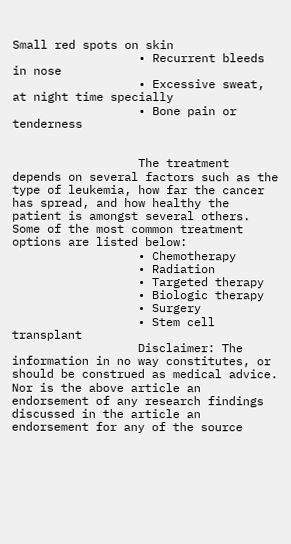Small red spots on skin
                  • Recurrent bleeds in nose
                  • Excessive sweat, at night time specially
                  • Bone pain or tenderness


                  The treatment depends on several factors such as the type of leukemia, how far the cancer has spread, and how healthy the patient is amongst several others. Some of the most common treatment options are listed below:
                  • Chemotherapy
                  • Radiation
                  • Targeted therapy
                  • Biologic therapy
                  • Surgery
                  • Stem cell transplant
                  Disclaimer: The information in no way constitutes, or should be construed as medical advice. Nor is the above article an endorsement of any research findings discussed in the article an endorsement for any of the source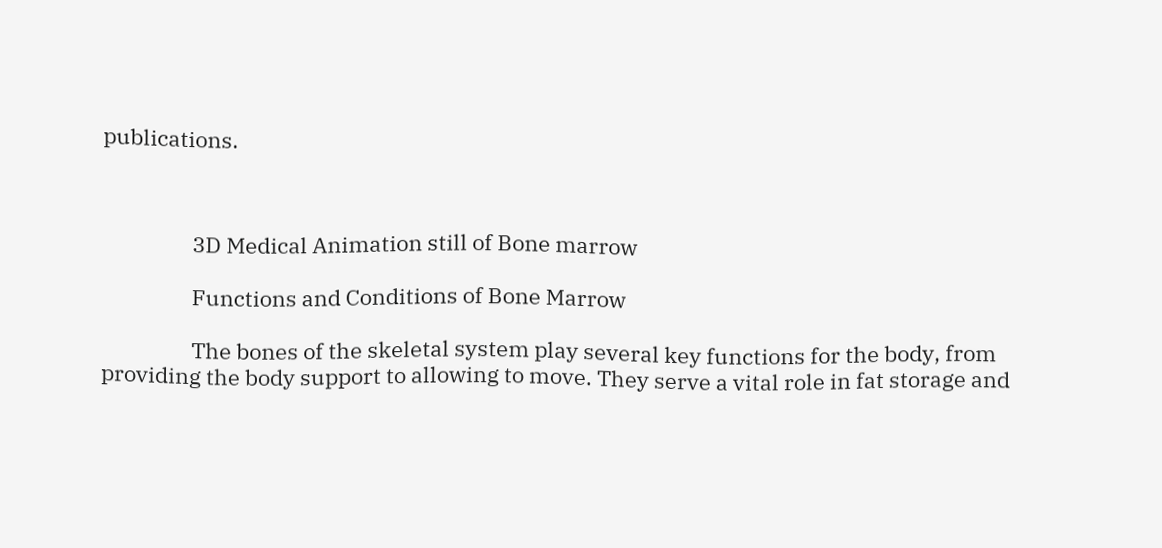publications.



                  3D Medical Animation still of Bone marrow

                  Functions and Conditions of Bone Marrow

                  The bones of the skeletal system play several key functions for the body, from providing the body support to allowing to move. They serve a vital role in fat storage and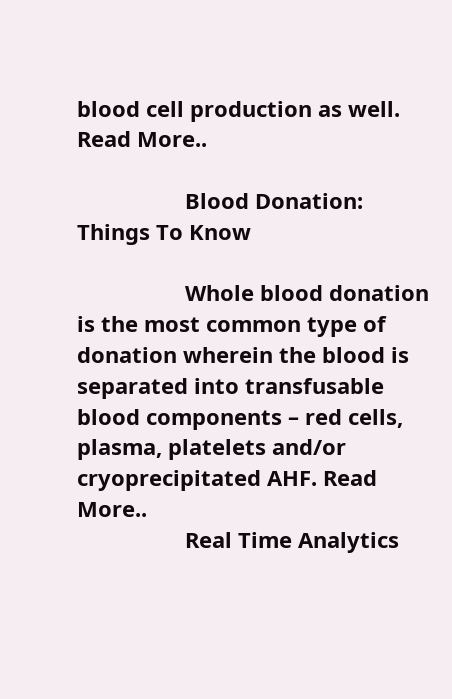blood cell production as well. Read More..

                  Blood Donation: Things To Know

                  Whole blood donation is the most common type of donation wherein the blood is separated into transfusable blood components – red cells, plasma, platelets and/or cryoprecipitated AHF. Read More..
                  Real Time Analytics